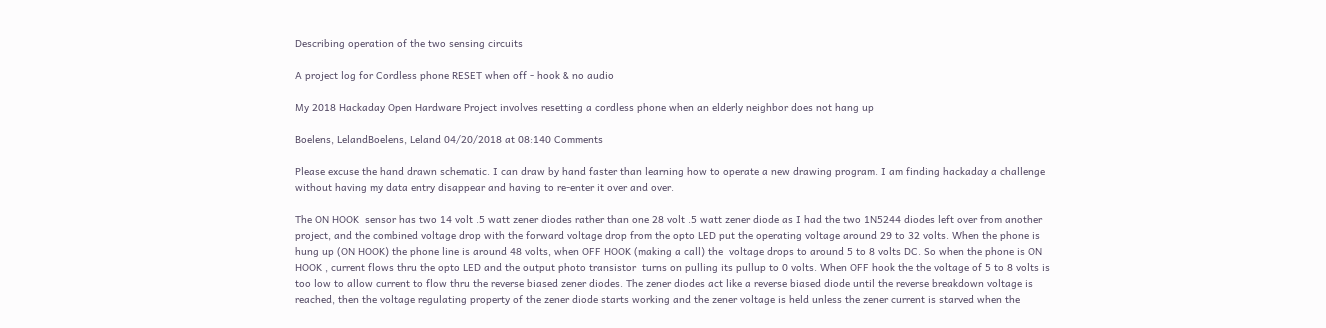Describing operation of the two sensing circuits

A project log for Cordless phone RESET when off - hook & no audio

My 2018 Hackaday Open Hardware Project involves resetting a cordless phone when an elderly neighbor does not hang up

Boelens, LelandBoelens, Leland 04/20/2018 at 08:140 Comments

Please excuse the hand drawn schematic. I can draw by hand faster than learning how to operate a new drawing program. I am finding hackaday a challenge without having my data entry disappear and having to re-enter it over and over.

The ON HOOK  sensor has two 14 volt .5 watt zener diodes rather than one 28 volt .5 watt zener diode as I had the two 1N5244 diodes left over from another project, and the combined voltage drop with the forward voltage drop from the opto LED put the operating voltage around 29 to 32 volts. When the phone is hung up (ON HOOK) the phone line is around 48 volts, when OFF HOOK (making a call) the  voltage drops to around 5 to 8 volts DC. So when the phone is ON HOOK , current flows thru the opto LED and the output photo transistor  turns on pulling its pullup to 0 volts. When OFF hook the the voltage of 5 to 8 volts is too low to allow current to flow thru the reverse biased zener diodes. The zener diodes act like a reverse biased diode until the reverse breakdown voltage is reached, then the voltage regulating property of the zener diode starts working and the zener voltage is held unless the zener current is starved when the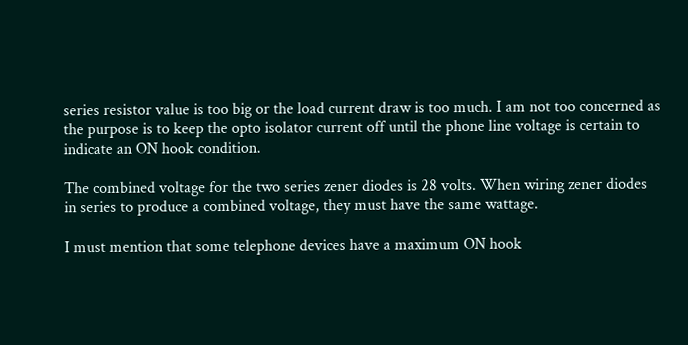series resistor value is too big or the load current draw is too much. I am not too concerned as the purpose is to keep the opto isolator current off until the phone line voltage is certain to indicate an ON hook condition.

The combined voltage for the two series zener diodes is 28 volts. When wiring zener diodes in series to produce a combined voltage, they must have the same wattage.

I must mention that some telephone devices have a maximum ON hook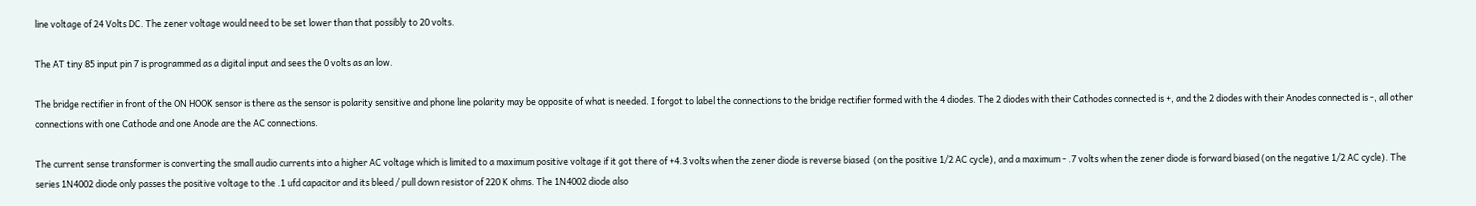line voltage of 24 Volts DC. The zener voltage would need to be set lower than that possibly to 20 volts.

The AT tiny 85 input pin 7 is programmed as a digital input and sees the 0 volts as an low.

The bridge rectifier in front of the ON HOOK sensor is there as the sensor is polarity sensitive and phone line polarity may be opposite of what is needed. I forgot to label the connections to the bridge rectifier formed with the 4 diodes. The 2 diodes with their Cathodes connected is +, and the 2 diodes with their Anodes connected is -, all other connections with one Cathode and one Anode are the AC connections.

The current sense transformer is converting the small audio currents into a higher AC voltage which is limited to a maximum positive voltage if it got there of +4.3 volts when the zener diode is reverse biased  (on the positive 1/2 AC cycle), and a maximum - .7 volts when the zener diode is forward biased (on the negative 1/2 AC cycle). The series 1N4002 diode only passes the positive voltage to the .1 ufd capacitor and its bleed / pull down resistor of 220 K ohms. The 1N4002 diode also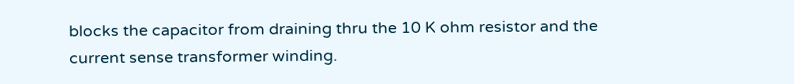blocks the capacitor from draining thru the 10 K ohm resistor and the current sense transformer winding.